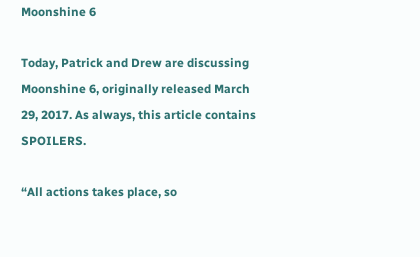Moonshine 6

Today, Patrick and Drew are discussing Moonshine 6, originally released March 29, 2017. As always, this article contains SPOILERS.

“All actions takes place, so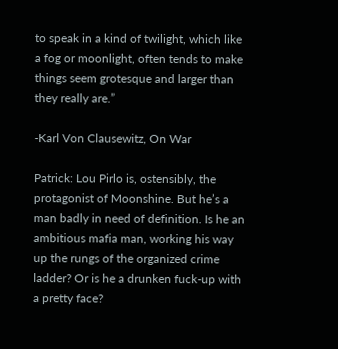to speak in a kind of twilight, which like a fog or moonlight, often tends to make things seem grotesque and larger than they really are.”

-Karl Von Clausewitz, On War

Patrick: Lou Pirlo is, ostensibly, the protagonist of Moonshine. But he’s a man badly in need of definition. Is he an ambitious mafia man, working his way up the rungs of the organized crime ladder? Or is he a drunken fuck-up with a pretty face?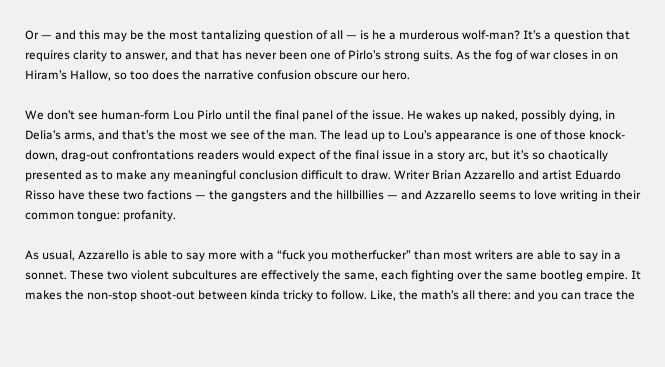Or — and this may be the most tantalizing question of all — is he a murderous wolf-man? It’s a question that requires clarity to answer, and that has never been one of Pirlo’s strong suits. As the fog of war closes in on Hiram’s Hallow, so too does the narrative confusion obscure our hero.

We don’t see human-form Lou Pirlo until the final panel of the issue. He wakes up naked, possibly dying, in Delia’s arms, and that’s the most we see of the man. The lead up to Lou’s appearance is one of those knock-down, drag-out confrontations readers would expect of the final issue in a story arc, but it’s so chaotically presented as to make any meaningful conclusion difficult to draw. Writer Brian Azzarello and artist Eduardo Risso have these two factions — the gangsters and the hillbillies — and Azzarello seems to love writing in their common tongue: profanity.

As usual, Azzarello is able to say more with a “fuck you motherfucker” than most writers are able to say in a sonnet. These two violent subcultures are effectively the same, each fighting over the same bootleg empire. It makes the non-stop shoot-out between kinda tricky to follow. Like, the math’s all there: and you can trace the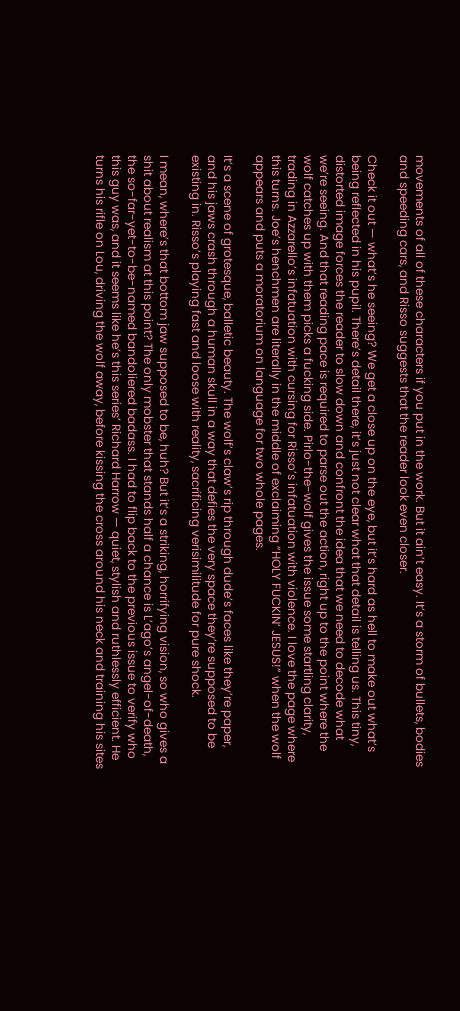movements of all of these characters if you put in the work. But it ain’t easy. It’s a storm of bullets, bodies and speeding cars, and Risso suggests that the reader look even closer.

Check it out — what’s he seeing? We get a close up on the eye, but it’s hard as hell to make out what’s being reflected in his pupil. There’s detail there, it’s just not clear what that detail is telling us. This tiny, distorted image forces the reader to slow down and confront the idea that we need to decode what we’re seeing. And that reading pace is required to parse out the action, right up to the point where the wolf catches up with them picks a fucking side. Pirlo-the-wolf gives the issue some startling clarity, trading in Azzarello’s infatuation with cursing for Risso’s infatuation with violence. I love the page where this turns. Joe’s henchmen are literally in the middle of exclaiming “HOLY FUCKIN’ JESUS!” when the wolf appears and puts a moratorium on language for two whole pages.

It’s a scene of grotesque, balletic beauty. The wolf’s claw’s rip through dude’s faces like they’re paper, and his jaws crash through a human skull in a way that defies the very space they’re supposed to be existing in. Risso’s playing fast and loose with reality, sacrificing verisimilitude for pure shock.

I mean, where’s that bottom jaw supposed to be, huh? But it’s a striking, horrifying vision, so who gives a shit about realism at this point? The only mobster that stands half a chance is L’ago’s angel-of-death, the so-far-yet-to-be-named bandoliered badass. I had to flip back to the previous issue to verify who this guy was, and it seems like he’s this series’ Richard Harrow — quiet, stylish and ruthlessly efficient. He turns his rifle on Lou, driving the wolf away, before kissing the cross around his neck and training his sites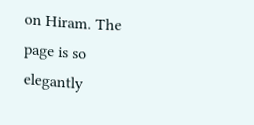on Hiram. The page is so elegantly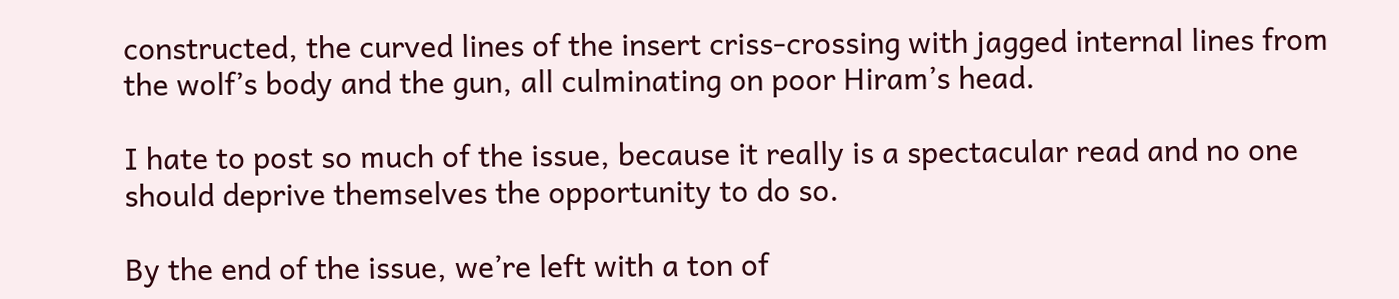constructed, the curved lines of the insert criss-crossing with jagged internal lines from the wolf’s body and the gun, all culminating on poor Hiram’s head.

I hate to post so much of the issue, because it really is a spectacular read and no one should deprive themselves the opportunity to do so.

By the end of the issue, we’re left with a ton of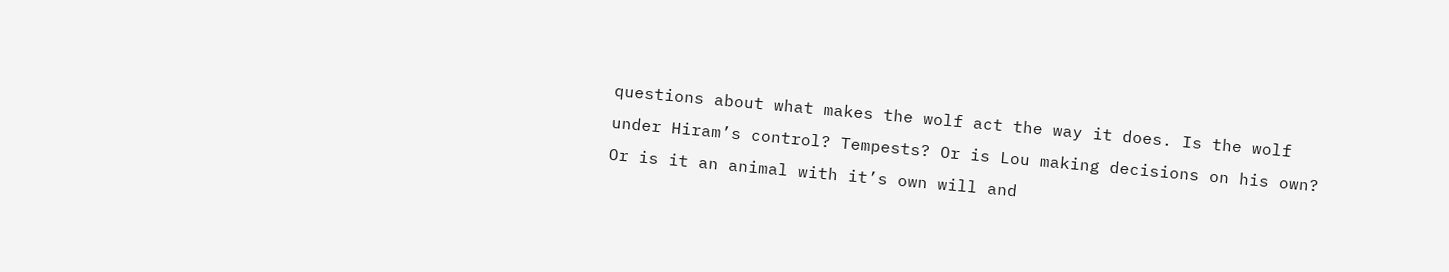questions about what makes the wolf act the way it does. Is the wolf under Hiram’s control? Tempests? Or is Lou making decisions on his own? Or is it an animal with it’s own will and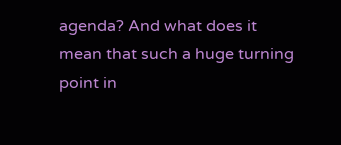agenda? And what does it mean that such a huge turning point in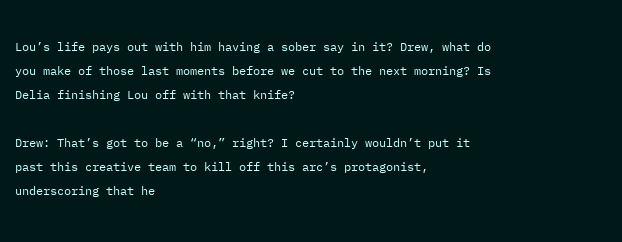Lou’s life pays out with him having a sober say in it? Drew, what do you make of those last moments before we cut to the next morning? Is Delia finishing Lou off with that knife?

Drew: That’s got to be a “no,” right? I certainly wouldn’t put it past this creative team to kill off this arc’s protagonist, underscoring that he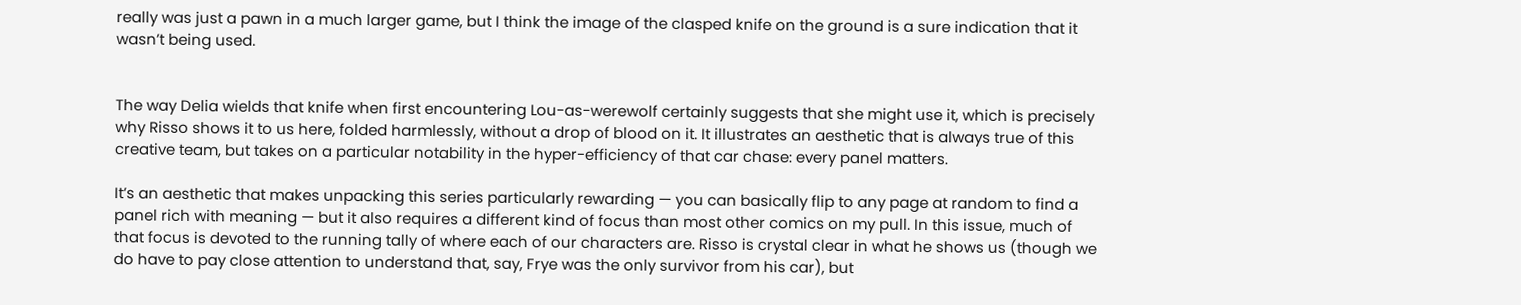really was just a pawn in a much larger game, but I think the image of the clasped knife on the ground is a sure indication that it wasn’t being used.


The way Delia wields that knife when first encountering Lou-as-werewolf certainly suggests that she might use it, which is precisely why Risso shows it to us here, folded harmlessly, without a drop of blood on it. It illustrates an aesthetic that is always true of this creative team, but takes on a particular notability in the hyper-efficiency of that car chase: every panel matters.

It’s an aesthetic that makes unpacking this series particularly rewarding — you can basically flip to any page at random to find a panel rich with meaning — but it also requires a different kind of focus than most other comics on my pull. In this issue, much of that focus is devoted to the running tally of where each of our characters are. Risso is crystal clear in what he shows us (though we do have to pay close attention to understand that, say, Frye was the only survivor from his car), but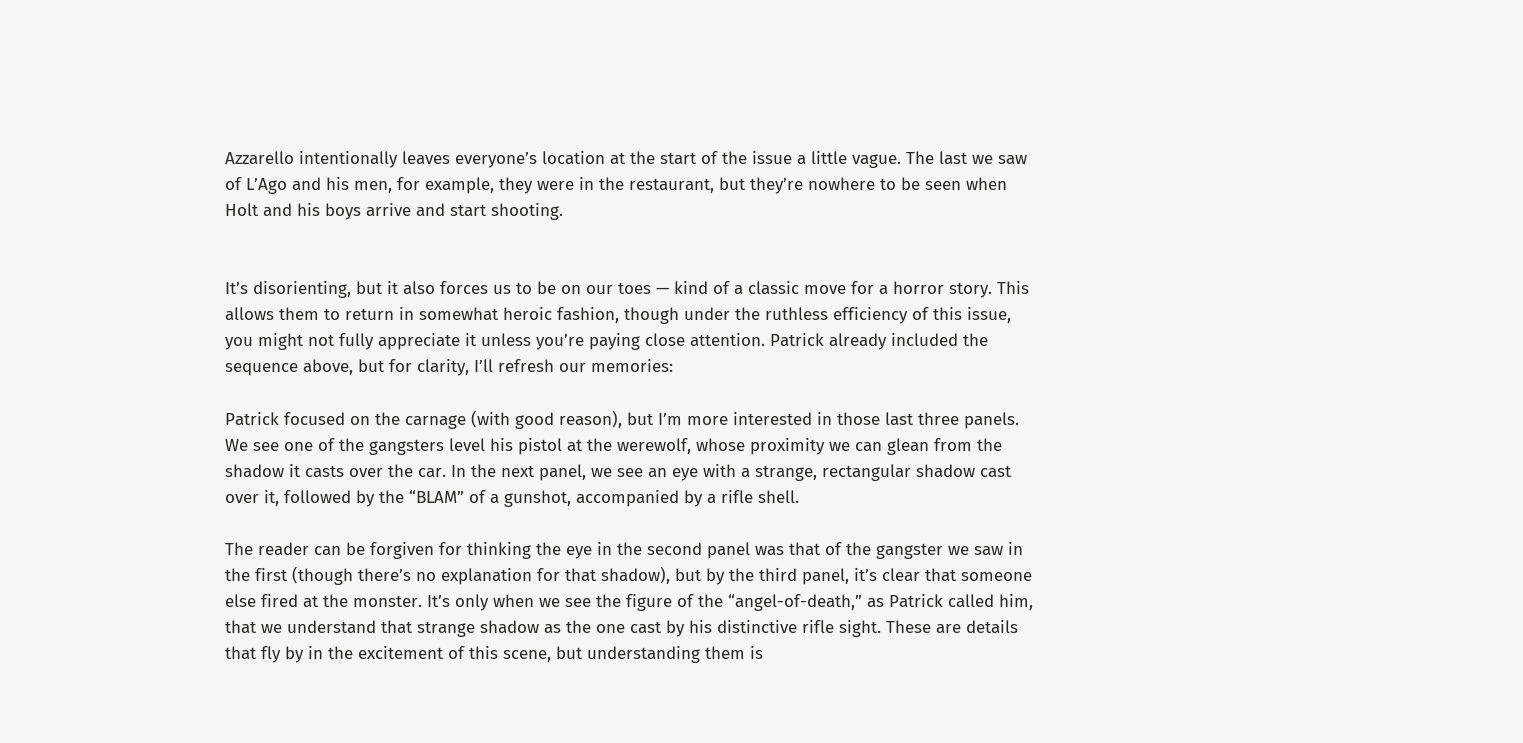Azzarello intentionally leaves everyone’s location at the start of the issue a little vague. The last we saw of L’Ago and his men, for example, they were in the restaurant, but they’re nowhere to be seen when Holt and his boys arrive and start shooting.


It’s disorienting, but it also forces us to be on our toes — kind of a classic move for a horror story. This allows them to return in somewhat heroic fashion, though under the ruthless efficiency of this issue, you might not fully appreciate it unless you’re paying close attention. Patrick already included the sequence above, but for clarity, I’ll refresh our memories:

Patrick focused on the carnage (with good reason), but I’m more interested in those last three panels. We see one of the gangsters level his pistol at the werewolf, whose proximity we can glean from the shadow it casts over the car. In the next panel, we see an eye with a strange, rectangular shadow cast over it, followed by the “BLAM” of a gunshot, accompanied by a rifle shell.

The reader can be forgiven for thinking the eye in the second panel was that of the gangster we saw in the first (though there’s no explanation for that shadow), but by the third panel, it’s clear that someone else fired at the monster. It’s only when we see the figure of the “angel-of-death,” as Patrick called him, that we understand that strange shadow as the one cast by his distinctive rifle sight. These are details that fly by in the excitement of this scene, but understanding them is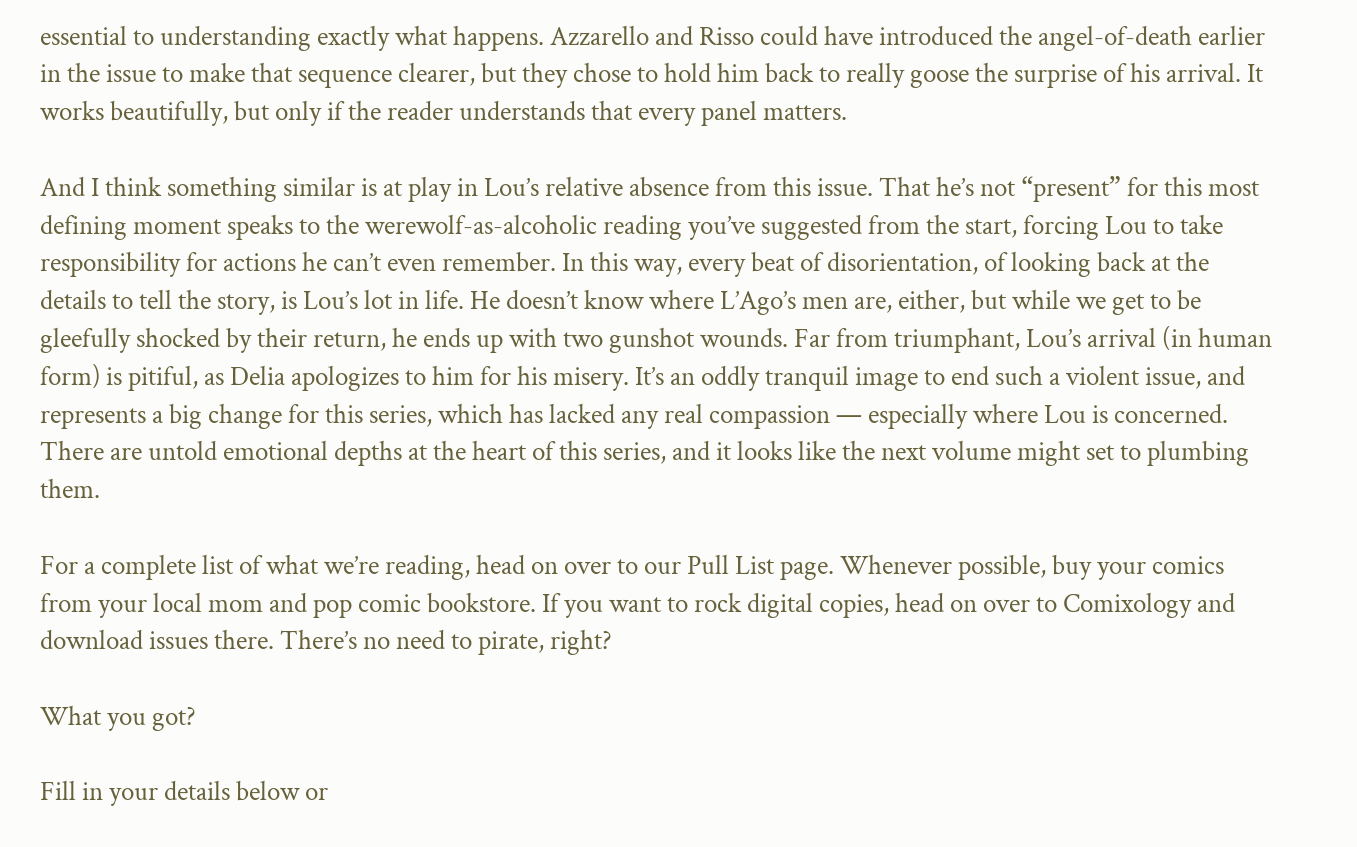essential to understanding exactly what happens. Azzarello and Risso could have introduced the angel-of-death earlier in the issue to make that sequence clearer, but they chose to hold him back to really goose the surprise of his arrival. It works beautifully, but only if the reader understands that every panel matters.

And I think something similar is at play in Lou’s relative absence from this issue. That he’s not “present” for this most defining moment speaks to the werewolf-as-alcoholic reading you’ve suggested from the start, forcing Lou to take responsibility for actions he can’t even remember. In this way, every beat of disorientation, of looking back at the details to tell the story, is Lou’s lot in life. He doesn’t know where L’Ago’s men are, either, but while we get to be gleefully shocked by their return, he ends up with two gunshot wounds. Far from triumphant, Lou’s arrival (in human form) is pitiful, as Delia apologizes to him for his misery. It’s an oddly tranquil image to end such a violent issue, and represents a big change for this series, which has lacked any real compassion — especially where Lou is concerned. There are untold emotional depths at the heart of this series, and it looks like the next volume might set to plumbing them.

For a complete list of what we’re reading, head on over to our Pull List page. Whenever possible, buy your comics from your local mom and pop comic bookstore. If you want to rock digital copies, head on over to Comixology and download issues there. There’s no need to pirate, right?

What you got?

Fill in your details below or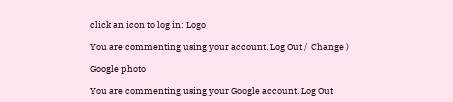click an icon to log in: Logo

You are commenting using your account. Log Out /  Change )

Google photo

You are commenting using your Google account. Log Out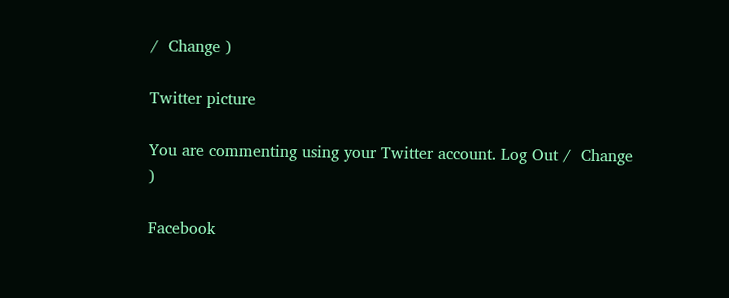/  Change )

Twitter picture

You are commenting using your Twitter account. Log Out /  Change )

Facebook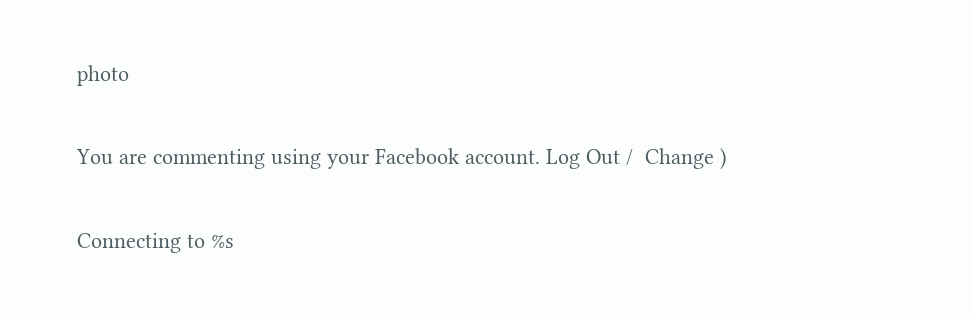photo

You are commenting using your Facebook account. Log Out /  Change )

Connecting to %s